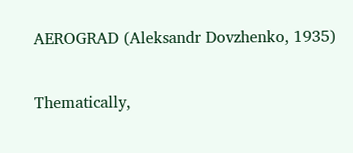AEROGRAD (Aleksandr Dovzhenko, 1935)

Thematically,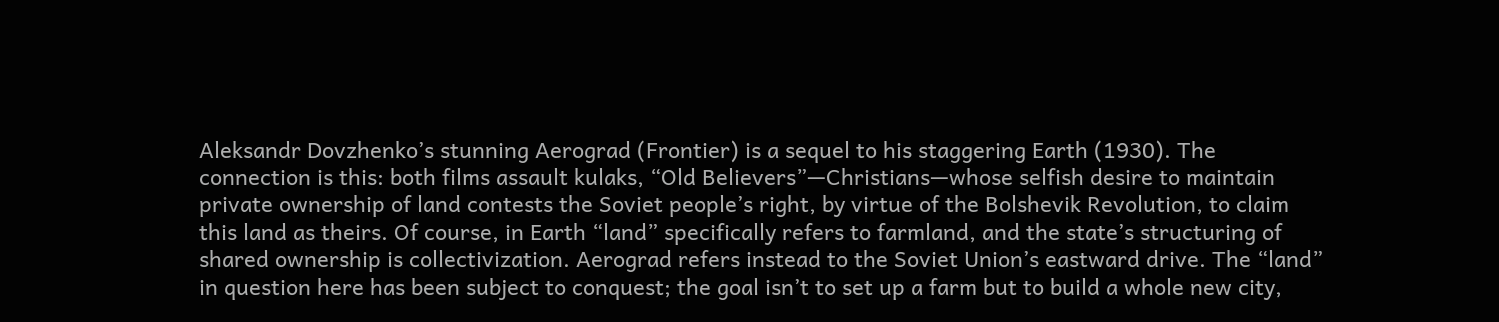Aleksandr Dovzhenko’s stunning Aerograd (Frontier) is a sequel to his staggering Earth (1930). The connection is this: both films assault kulaks, “Old Believers”—Christians—whose selfish desire to maintain private ownership of land contests the Soviet people’s right, by virtue of the Bolshevik Revolution, to claim this land as theirs. Of course, in Earth “land” specifically refers to farmland, and the state’s structuring of shared ownership is collectivization. Aerograd refers instead to the Soviet Union’s eastward drive. The “land” in question here has been subject to conquest; the goal isn’t to set up a farm but to build a whole new city,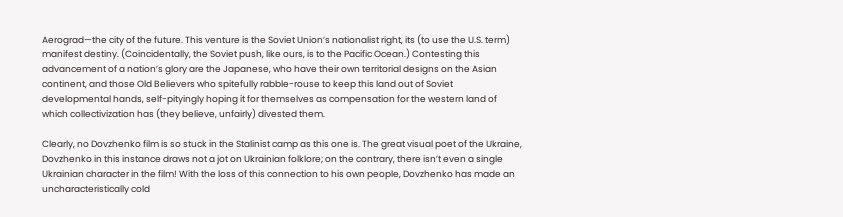Aerograd—the city of the future. This venture is the Soviet Union’s nationalist right, its (to use the U.S. term) manifest destiny. (Coincidentally, the Soviet push, like ours, is to the Pacific Ocean.) Contesting this advancement of a nation’s glory are the Japanese, who have their own territorial designs on the Asian continent, and those Old Believers who spitefully rabble-rouse to keep this land out of Soviet developmental hands, self-pityingly hoping it for themselves as compensation for the western land of which collectivization has (they believe, unfairly) divested them.

Clearly, no Dovzhenko film is so stuck in the Stalinist camp as this one is. The great visual poet of the Ukraine, Dovzhenko in this instance draws not a jot on Ukrainian folklore; on the contrary, there isn’t even a single Ukrainian character in the film! With the loss of this connection to his own people, Dovzhenko has made an uncharacteristically cold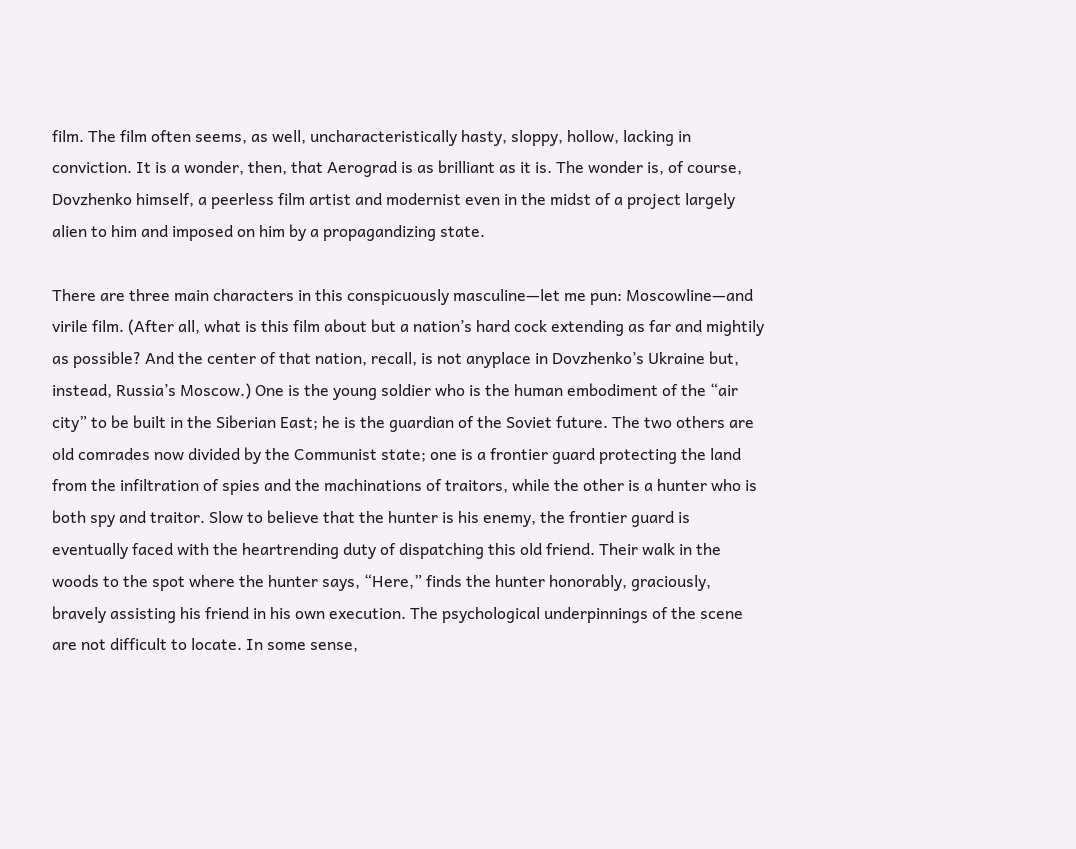film. The film often seems, as well, uncharacteristically hasty, sloppy, hollow, lacking in conviction. It is a wonder, then, that Aerograd is as brilliant as it is. The wonder is, of course, Dovzhenko himself, a peerless film artist and modernist even in the midst of a project largely alien to him and imposed on him by a propagandizing state.

There are three main characters in this conspicuously masculine—let me pun: Moscowline—and virile film. (After all, what is this film about but a nation’s hard cock extending as far and mightily as possible? And the center of that nation, recall, is not anyplace in Dovzhenko’s Ukraine but, instead, Russia’s Moscow.) One is the young soldier who is the human embodiment of the “air city” to be built in the Siberian East; he is the guardian of the Soviet future. The two others are old comrades now divided by the Communist state; one is a frontier guard protecting the land from the infiltration of spies and the machinations of traitors, while the other is a hunter who is both spy and traitor. Slow to believe that the hunter is his enemy, the frontier guard is eventually faced with the heartrending duty of dispatching this old friend. Their walk in the woods to the spot where the hunter says, “Here,” finds the hunter honorably, graciously, bravely assisting his friend in his own execution. The psychological underpinnings of the scene are not difficult to locate. In some sense,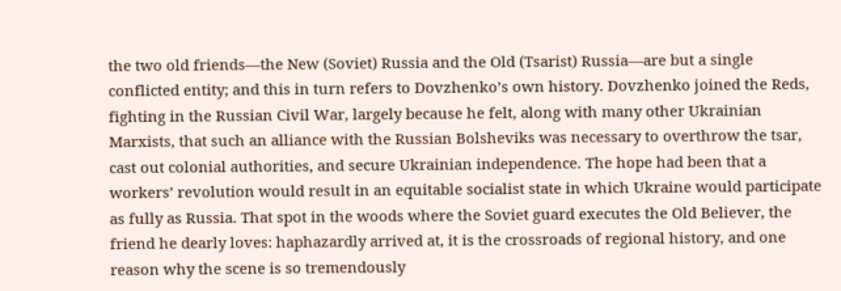the two old friends—the New (Soviet) Russia and the Old (Tsarist) Russia—are but a single conflicted entity; and this in turn refers to Dovzhenko’s own history. Dovzhenko joined the Reds, fighting in the Russian Civil War, largely because he felt, along with many other Ukrainian Marxists, that such an alliance with the Russian Bolsheviks was necessary to overthrow the tsar, cast out colonial authorities, and secure Ukrainian independence. The hope had been that a workers’ revolution would result in an equitable socialist state in which Ukraine would participate as fully as Russia. That spot in the woods where the Soviet guard executes the Old Believer, the friend he dearly loves: haphazardly arrived at, it is the crossroads of regional history, and one reason why the scene is so tremendously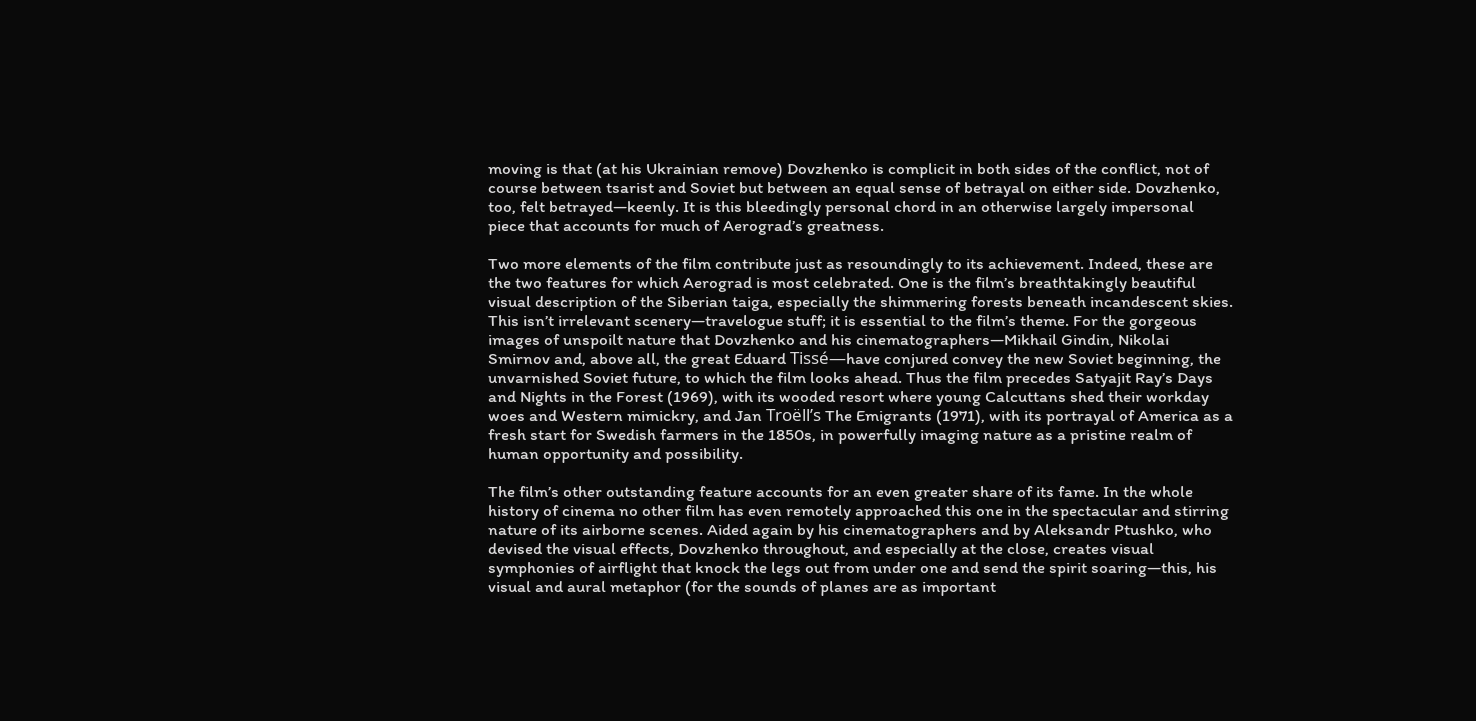moving is that (at his Ukrainian remove) Dovzhenko is complicit in both sides of the conflict, not of course between tsarist and Soviet but between an equal sense of betrayal on either side. Dovzhenko, too, felt betrayed—keenly. It is this bleedingly personal chord in an otherwise largely impersonal piece that accounts for much of Aerograd’s greatness.

Two more elements of the film contribute just as resoundingly to its achievement. Indeed, these are the two features for which Aerograd is most celebrated. One is the film’s breathtakingly beautiful visual description of the Siberian taiga, especially the shimmering forests beneath incandescent skies. This isn’t irrelevant scenery—travelogue stuff; it is essential to the film’s theme. For the gorgeous images of unspoilt nature that Dovzhenko and his cinematographers—Mikhail Gindin, Nikolai Smirnov and, above all, the great Eduard Tissé—have conjured convey the new Soviet beginning, the unvarnished Soviet future, to which the film looks ahead. Thus the film precedes Satyajit Ray’s Days and Nights in the Forest (1969), with its wooded resort where young Calcuttans shed their workday woes and Western mimickry, and Jan Troëll’s The Emigrants (1971), with its portrayal of America as a fresh start for Swedish farmers in the 1850s, in powerfully imaging nature as a pristine realm of human opportunity and possibility.

The film’s other outstanding feature accounts for an even greater share of its fame. In the whole history of cinema no other film has even remotely approached this one in the spectacular and stirring nature of its airborne scenes. Aided again by his cinematographers and by Aleksandr Ptushko, who devised the visual effects, Dovzhenko throughout, and especially at the close, creates visual symphonies of airflight that knock the legs out from under one and send the spirit soaring—this, his visual and aural metaphor (for the sounds of planes are as important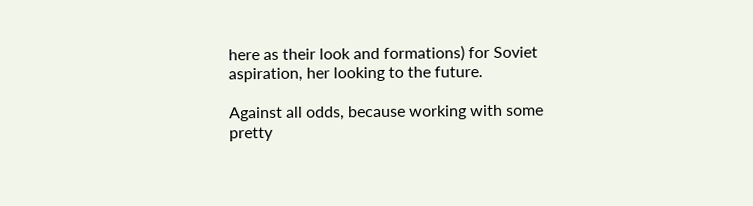here as their look and formations) for Soviet aspiration, her looking to the future.

Against all odds, because working with some pretty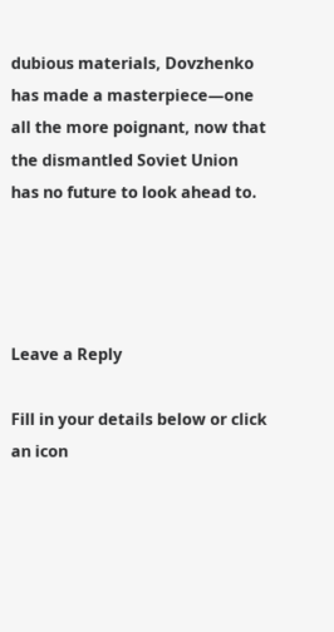dubious materials, Dovzhenko has made a masterpiece—one all the more poignant, now that the dismantled Soviet Union has no future to look ahead to.




Leave a Reply

Fill in your details below or click an icon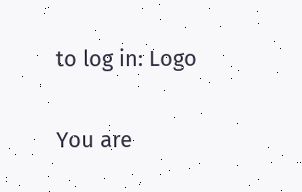to log in: Logo

You are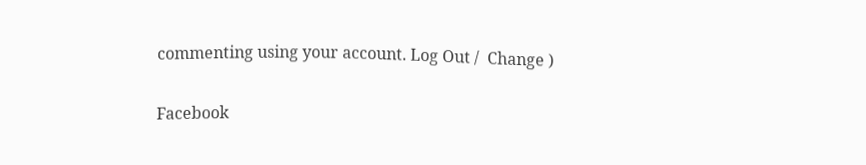commenting using your account. Log Out /  Change )

Facebook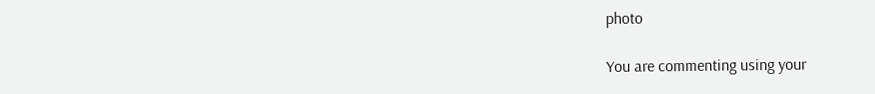photo

You are commenting using your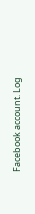Facebook account. Log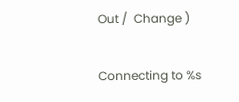Out /  Change )

Connecting to %s